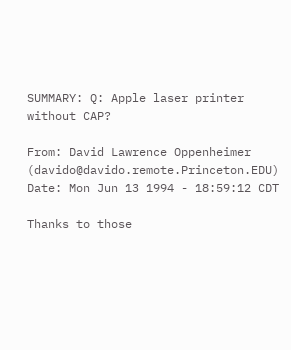SUMMARY: Q: Apple laser printer without CAP?

From: David Lawrence Oppenheimer (davido@davido.remote.Princeton.EDU)
Date: Mon Jun 13 1994 - 18:59:12 CDT

Thanks to those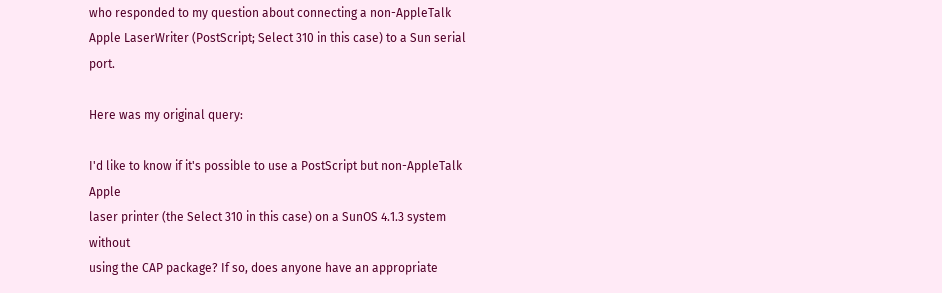who responded to my question about connecting a non-AppleTalk
Apple LaserWriter (PostScript; Select 310 in this case) to a Sun serial port.

Here was my original query:

I'd like to know if it's possible to use a PostScript but non-AppleTalk Apple
laser printer (the Select 310 in this case) on a SunOS 4.1.3 system without
using the CAP package? If so, does anyone have an appropriate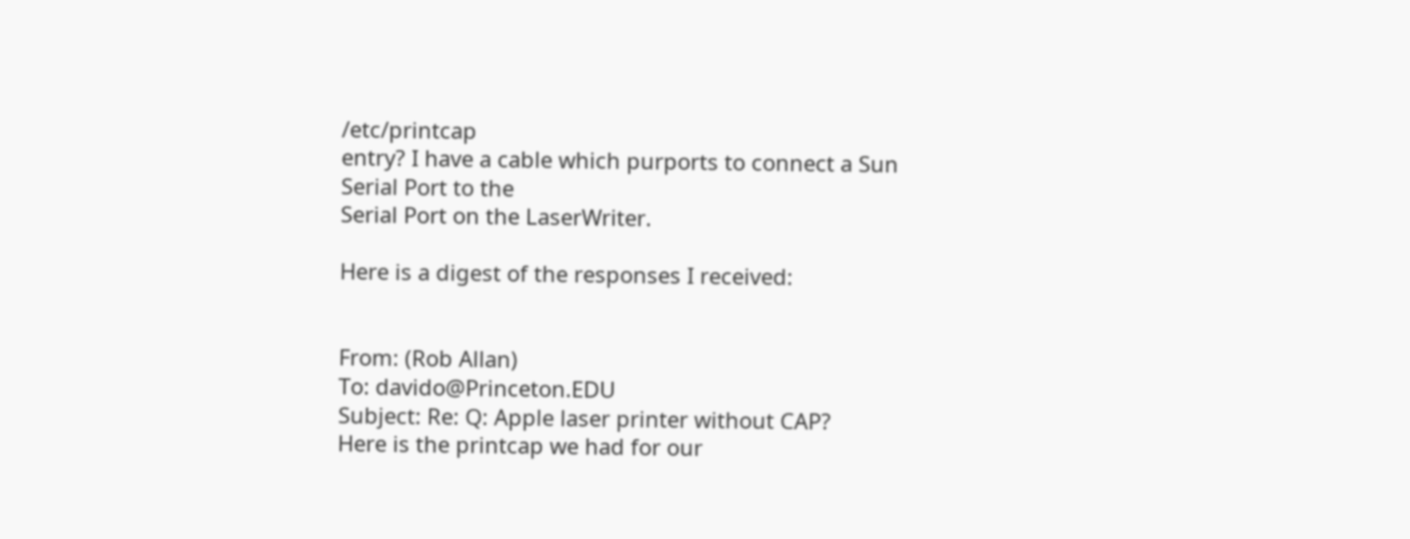/etc/printcap
entry? I have a cable which purports to connect a Sun Serial Port to the
Serial Port on the LaserWriter.

Here is a digest of the responses I received:


From: (Rob Allan)
To: davido@Princeton.EDU
Subject: Re: Q: Apple laser printer without CAP?
Here is the printcap we had for our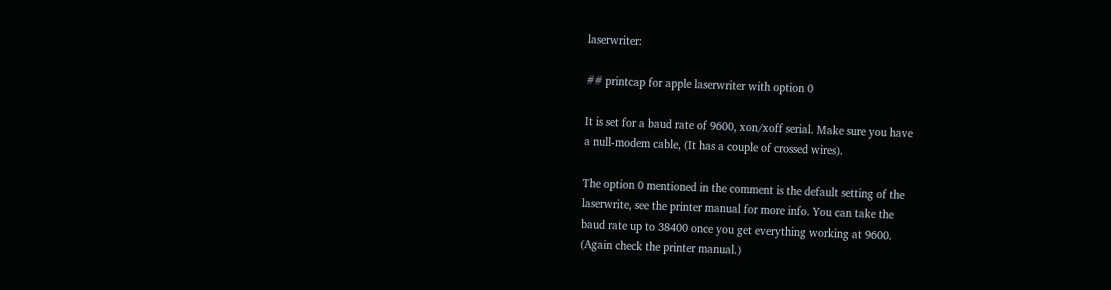laserwriter:

## printcap for apple laserwriter with option 0

It is set for a baud rate of 9600, xon/xoff serial. Make sure you have
a null-modem cable, (It has a couple of crossed wires).

The option 0 mentioned in the comment is the default setting of the
laserwrite, see the printer manual for more info. You can take the
baud rate up to 38400 once you get everything working at 9600.
(Again check the printer manual.)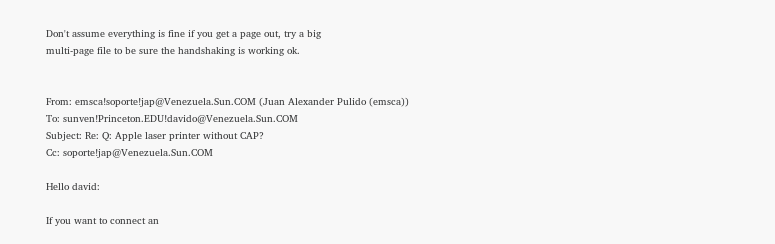Don't assume everything is fine if you get a page out, try a big
multi-page file to be sure the handshaking is working ok.


From: emsca!soporte!jap@Venezuela.Sun.COM (Juan Alexander Pulido (emsca))
To: sunven!Princeton.EDU!davido@Venezuela.Sun.COM
Subject: Re: Q: Apple laser printer without CAP?
Cc: soporte!jap@Venezuela.Sun.COM

Hello david:

If you want to connect an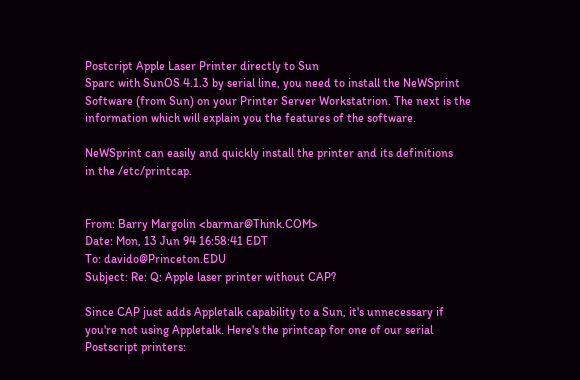Postcript Apple Laser Printer directly to Sun
Sparc with SunOS 4.1.3 by serial line, you need to install the NeWSprint
Software (from Sun) on your Printer Server Workstatrion. The next is the
information which will explain you the features of the software.

NeWSprint can easily and quickly install the printer and its definitions
in the /etc/printcap.


From: Barry Margolin <barmar@Think.COM>
Date: Mon, 13 Jun 94 16:58:41 EDT
To: davido@Princeton.EDU
Subject: Re: Q: Apple laser printer without CAP?

Since CAP just adds Appletalk capability to a Sun, it's unnecessary if
you're not using Appletalk. Here's the printcap for one of our serial
Postscript printers: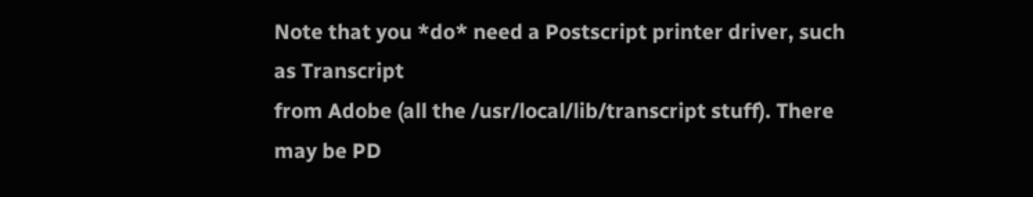Note that you *do* need a Postscript printer driver, such as Transcript
from Adobe (all the /usr/local/lib/transcript stuff). There may be PD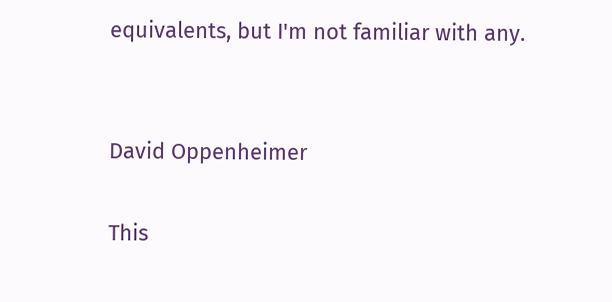equivalents, but I'm not familiar with any.


David Oppenheimer

This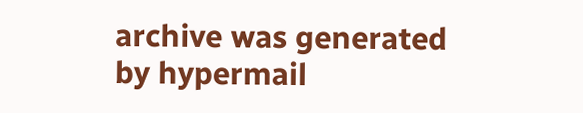archive was generated by hypermail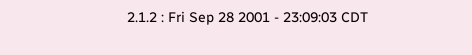2.1.2 : Fri Sep 28 2001 - 23:09:03 CDT